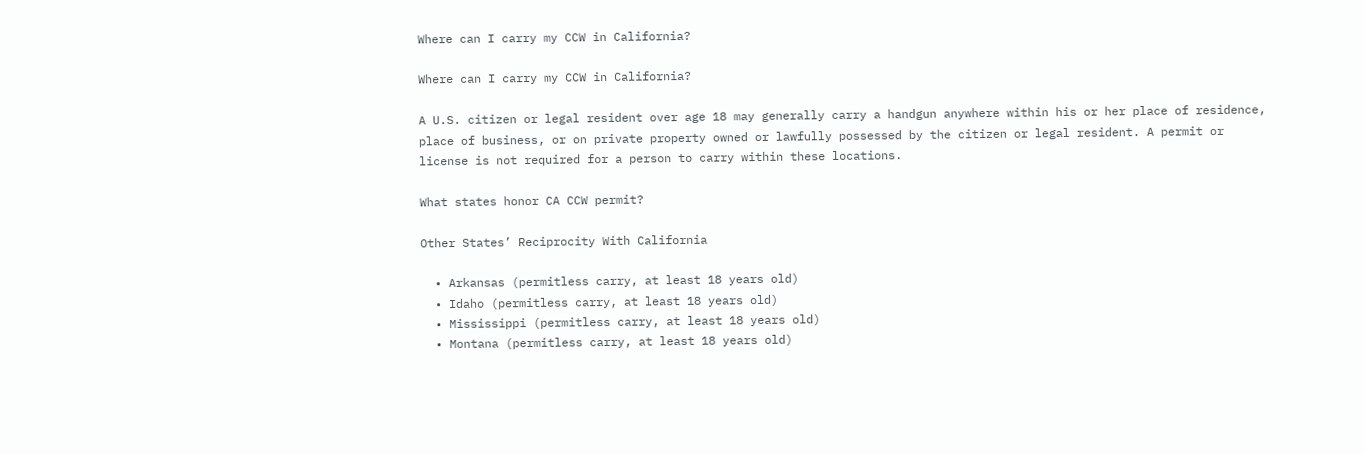Where can I carry my CCW in California?

Where can I carry my CCW in California?

A U.S. citizen or legal resident over age 18 may generally carry a handgun anywhere within his or her place of residence, place of business, or on private property owned or lawfully possessed by the citizen or legal resident. A permit or license is not required for a person to carry within these locations.

What states honor CA CCW permit?

Other States’ Reciprocity With California

  • Arkansas (permitless carry, at least 18 years old)
  • Idaho (permitless carry, at least 18 years old)
  • Mississippi (permitless carry, at least 18 years old)
  • Montana (permitless carry, at least 18 years old)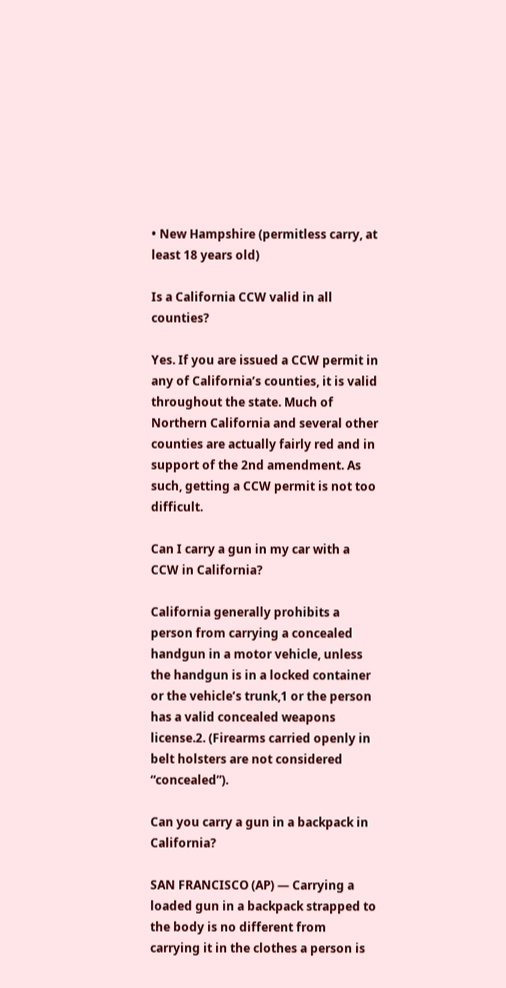• New Hampshire (permitless carry, at least 18 years old)

Is a California CCW valid in all counties?

Yes. If you are issued a CCW permit in any of California’s counties, it is valid throughout the state. Much of Northern California and several other counties are actually fairly red and in support of the 2nd amendment. As such, getting a CCW permit is not too difficult.

Can I carry a gun in my car with a CCW in California?

California generally prohibits a person from carrying a concealed handgun in a motor vehicle, unless the handgun is in a locked container or the vehicle’s trunk,1 or the person has a valid concealed weapons license.2. (Firearms carried openly in belt holsters are not considered “concealed”).

Can you carry a gun in a backpack in California?

SAN FRANCISCO (AP) — Carrying a loaded gun in a backpack strapped to the body is no different from carrying it in the clothes a person is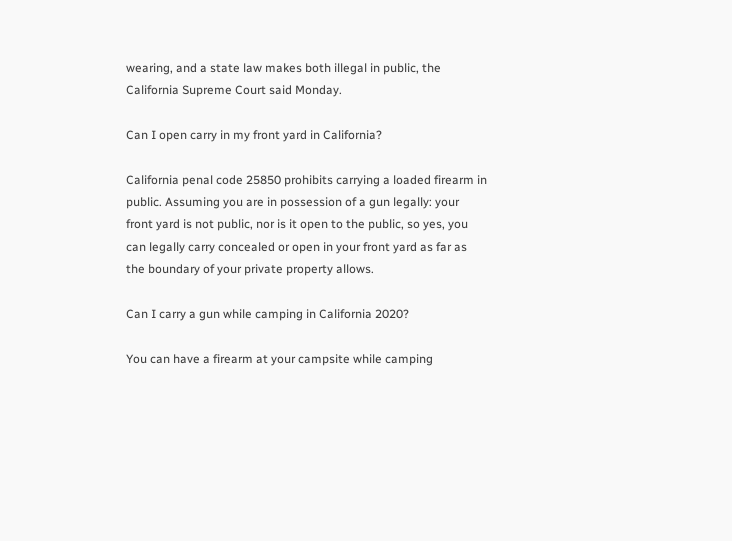wearing, and a state law makes both illegal in public, the California Supreme Court said Monday.

Can I open carry in my front yard in California?

California penal code 25850 prohibits carrying a loaded firearm in public. Assuming you are in possession of a gun legally: your front yard is not public, nor is it open to the public, so yes, you can legally carry concealed or open in your front yard as far as the boundary of your private property allows.

Can I carry a gun while camping in California 2020?

You can have a firearm at your campsite while camping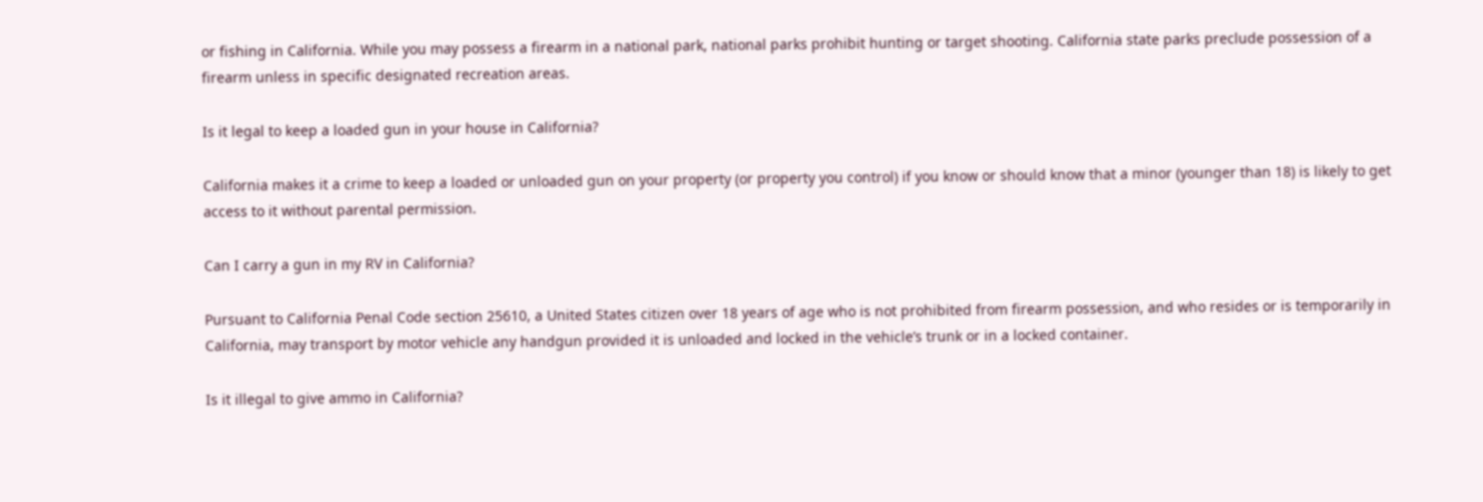or fishing in California. While you may possess a firearm in a national park, national parks prohibit hunting or target shooting. California state parks preclude possession of a firearm unless in specific designated recreation areas.

Is it legal to keep a loaded gun in your house in California?

California makes it a crime to keep a loaded or unloaded gun on your property (or property you control) if you know or should know that a minor (younger than 18) is likely to get access to it without parental permission.

Can I carry a gun in my RV in California?

Pursuant to California Penal Code section 25610, a United States citizen over 18 years of age who is not prohibited from firearm possession, and who resides or is temporarily in California, may transport by motor vehicle any handgun provided it is unloaded and locked in the vehicle’s trunk or in a locked container.

Is it illegal to give ammo in California?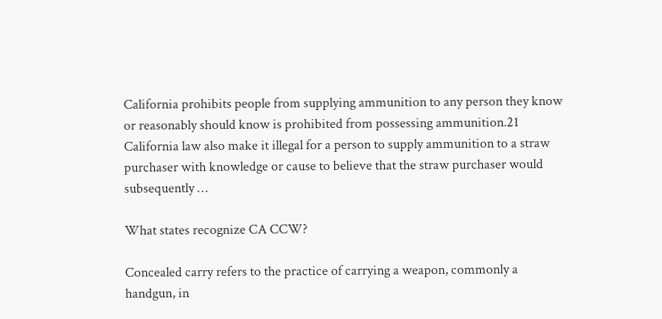California prohibits people from supplying ammunition to any person they know or reasonably should know is prohibited from possessing ammunition.21 California law also make it illegal for a person to supply ammunition to a straw purchaser with knowledge or cause to believe that the straw purchaser would subsequently …

What states recognize CA CCW?

Concealed carry refers to the practice of carrying a weapon, commonly a handgun, in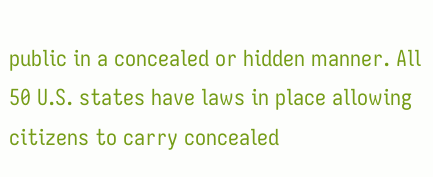public in a concealed or hidden manner. All 50 U.S. states have laws in place allowing citizens to carry concealed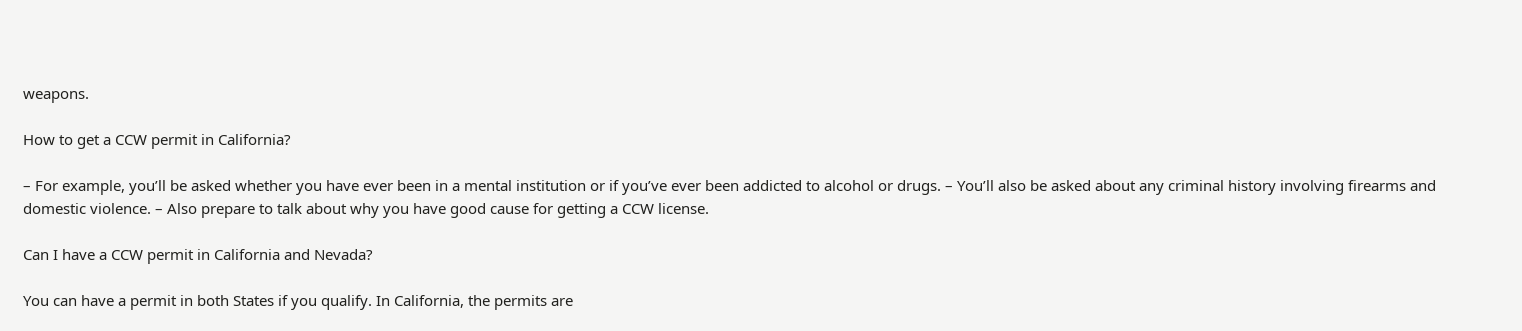weapons.

How to get a CCW permit in California?

– For example, you’ll be asked whether you have ever been in a mental institution or if you’ve ever been addicted to alcohol or drugs. – You’ll also be asked about any criminal history involving firearms and domestic violence. – Also prepare to talk about why you have good cause for getting a CCW license.

Can I have a CCW permit in California and Nevada?

You can have a permit in both States if you qualify. In California, the permits are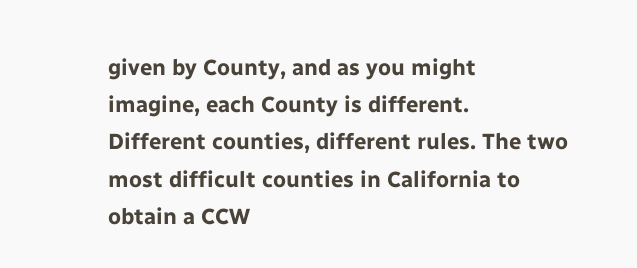given by County, and as you might imagine, each County is different. Different counties, different rules. The two most difficult counties in California to obtain a CCW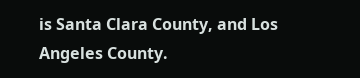is Santa Clara County, and Los Angeles County.